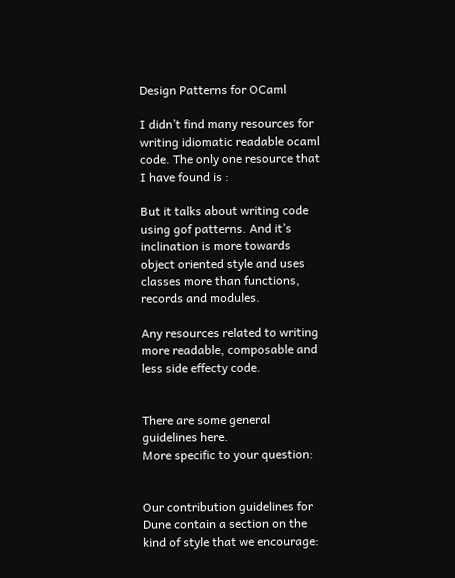Design Patterns for OCaml

I didn’t find many resources for writing idiomatic readable ocaml code. The only one resource that I have found is :

But it talks about writing code using gof patterns. And it’s inclination is more towards object oriented style and uses classes more than functions, records and modules.

Any resources related to writing more readable, composable and less side effecty code.


There are some general guidelines here.
More specific to your question:


Our contribution guidelines for Dune contain a section on the kind of style that we encourage: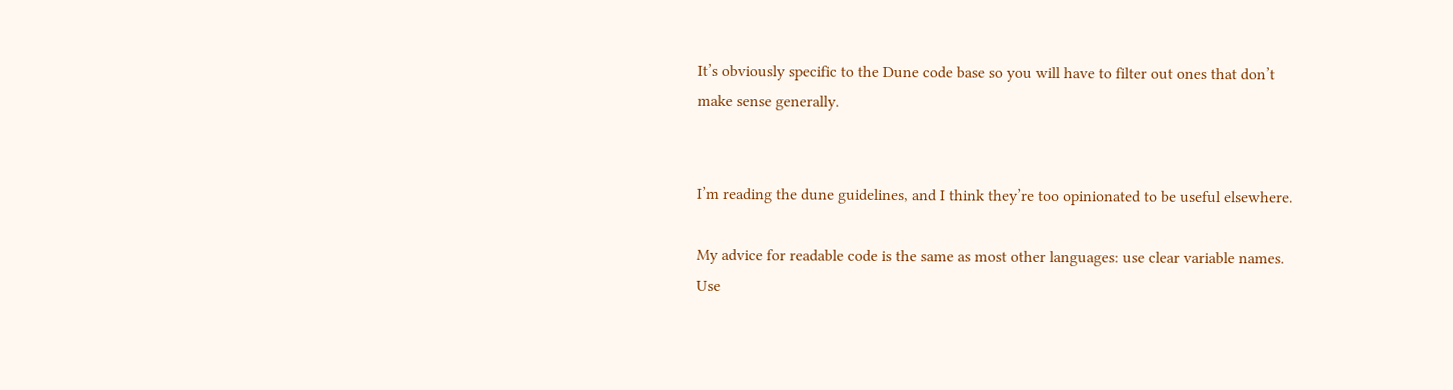It’s obviously specific to the Dune code base so you will have to filter out ones that don’t make sense generally.


I’m reading the dune guidelines, and I think they’re too opinionated to be useful elsewhere.

My advice for readable code is the same as most other languages: use clear variable names. Use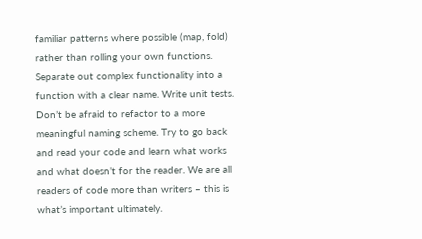familiar patterns where possible (map, fold) rather than rolling your own functions. Separate out complex functionality into a function with a clear name. Write unit tests. Don’t be afraid to refactor to a more meaningful naming scheme. Try to go back and read your code and learn what works and what doesn’t for the reader. We are all readers of code more than writers – this is what’s important ultimately.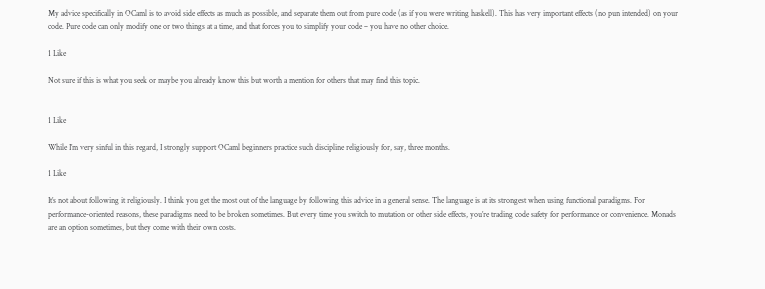My advice specifically in OCaml is to avoid side effects as much as possible, and separate them out from pure code (as if you were writing haskell). This has very important effects (no pun intended) on your code. Pure code can only modify one or two things at a time, and that forces you to simplify your code – you have no other choice.

1 Like

Not sure if this is what you seek or maybe you already know this but worth a mention for others that may find this topic.


1 Like

While I’m very sinful in this regard, I strongly support OCaml beginners practice such discipline religiously for, say, three months.

1 Like

It’s not about following it religiously. I think you get the most out of the language by following this advice in a general sense. The language is at its strongest when using functional paradigms. For performance-oriented reasons, these paradigms need to be broken sometimes. But every time you switch to mutation or other side effects, you’re trading code safety for performance or convenience. Monads are an option sometimes, but they come with their own costs.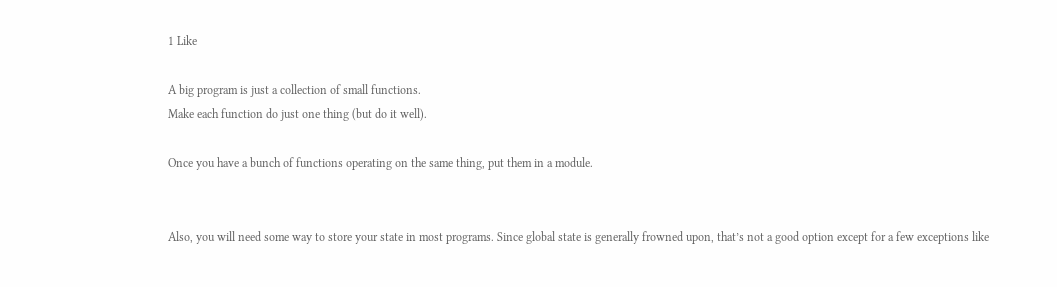1 Like

A big program is just a collection of small functions.
Make each function do just one thing (but do it well).

Once you have a bunch of functions operating on the same thing, put them in a module.


Also, you will need some way to store your state in most programs. Since global state is generally frowned upon, that’s not a good option except for a few exceptions like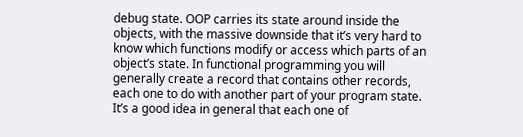debug state. OOP carries its state around inside the objects, with the massive downside that it’s very hard to know which functions modify or access which parts of an object’s state. In functional programming you will generally create a record that contains other records, each one to do with another part of your program state. It’s a good idea in general that each one of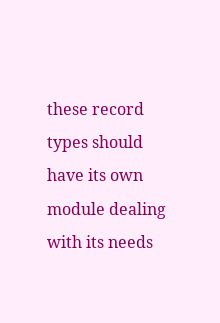these record types should have its own module dealing with its needs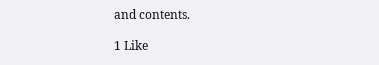and contents.

1 Like